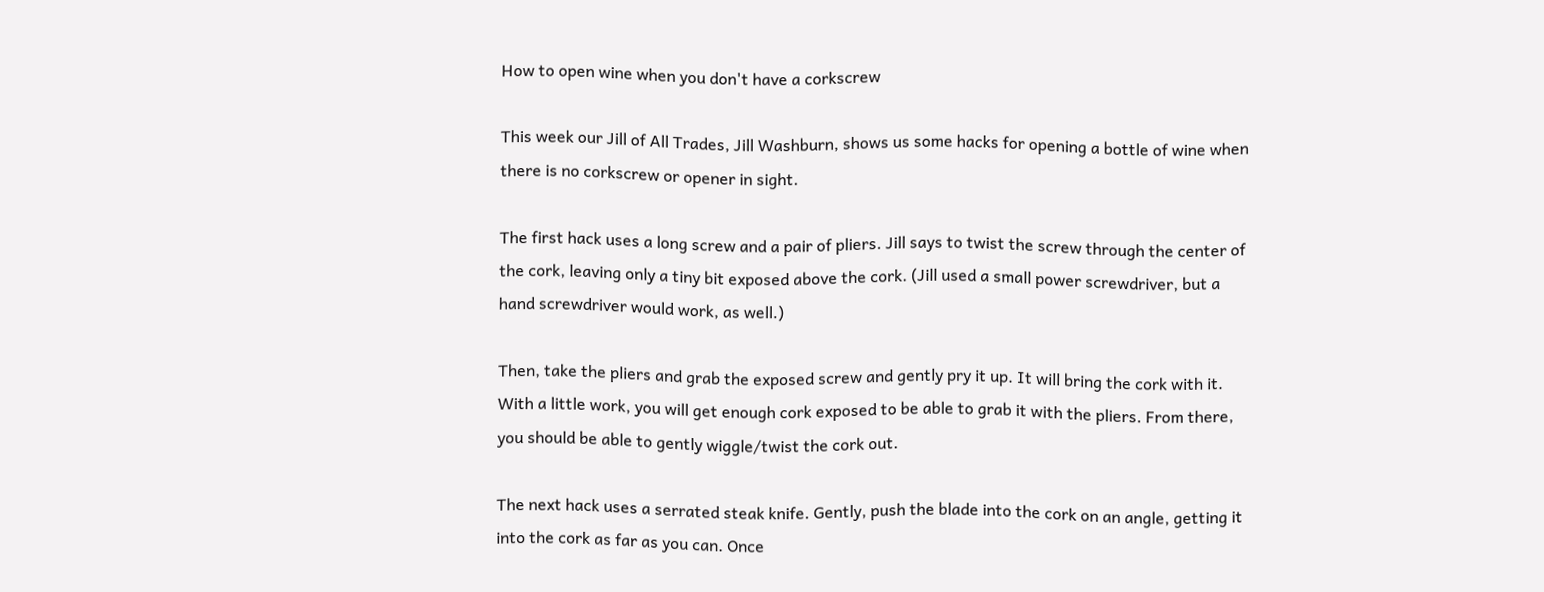How to open wine when you don't have a corkscrew

This week our Jill of All Trades, Jill Washburn, shows us some hacks for opening a bottle of wine when there is no corkscrew or opener in sight.

The first hack uses a long screw and a pair of pliers. Jill says to twist the screw through the center of the cork, leaving only a tiny bit exposed above the cork. (Jill used a small power screwdriver, but a hand screwdriver would work, as well.)

Then, take the pliers and grab the exposed screw and gently pry it up. It will bring the cork with it. With a little work, you will get enough cork exposed to be able to grab it with the pliers. From there, you should be able to gently wiggle/twist the cork out.

The next hack uses a serrated steak knife. Gently, push the blade into the cork on an angle, getting it into the cork as far as you can. Once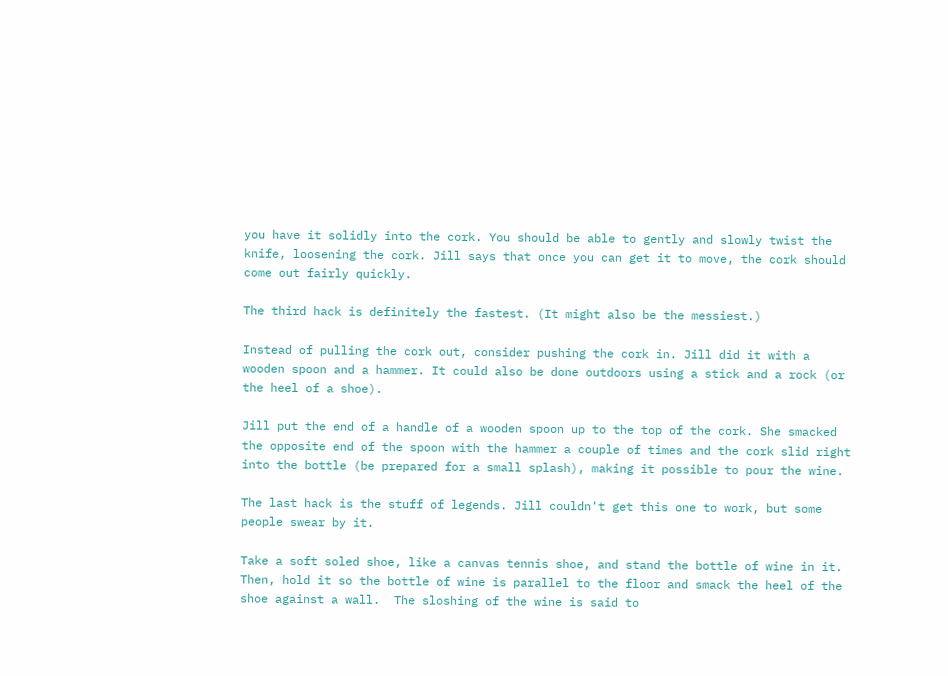you have it solidly into the cork. You should be able to gently and slowly twist the knife, loosening the cork. Jill says that once you can get it to move, the cork should come out fairly quickly.

The third hack is definitely the fastest. (It might also be the messiest.)

Instead of pulling the cork out, consider pushing the cork in. Jill did it with a wooden spoon and a hammer. It could also be done outdoors using a stick and a rock (or the heel of a shoe).

Jill put the end of a handle of a wooden spoon up to the top of the cork. She smacked the opposite end of the spoon with the hammer a couple of times and the cork slid right into the bottle (be prepared for a small splash), making it possible to pour the wine.

The last hack is the stuff of legends. Jill couldn't get this one to work, but some people swear by it.

Take a soft soled shoe, like a canvas tennis shoe, and stand the bottle of wine in it. Then, hold it so the bottle of wine is parallel to the floor and smack the heel of the shoe against a wall.  The sloshing of the wine is said to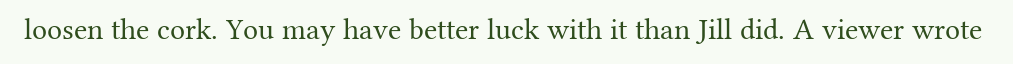loosen the cork. You may have better luck with it than Jill did. A viewer wrote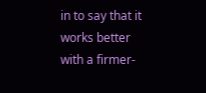in to say that it works better with a firmer-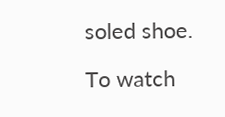soled shoe.

To watch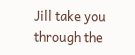Jill take you through the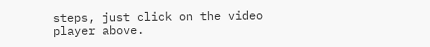steps, just click on the video player above.